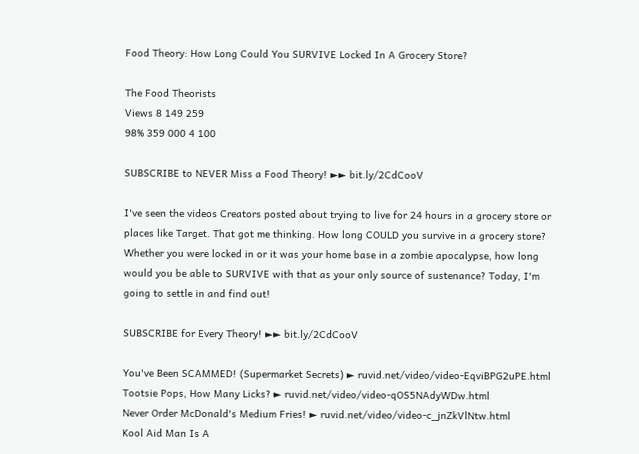Food Theory: How Long Could You SURVIVE Locked In A Grocery Store?

The Food Theorists
Views 8 149 259
98% 359 000 4 100

SUBSCRIBE to NEVER Miss a Food Theory! ►► bit.ly/2CdCooV

I've seen the videos Creators posted about trying to live for 24 hours in a grocery store or places like Target. That got me thinking. How long COULD you survive in a grocery store? Whether you were locked in or it was your home base in a zombie apocalypse, how long would you be able to SURVIVE with that as your only source of sustenance? Today, I'm going to settle in and find out!

SUBSCRIBE for Every Theory! ►► bit.ly/2CdCooV

You've Been SCAMMED! (Supermarket Secrets) ► ruvid.net/video/video-EqviBPG2uPE.html
Tootsie Pops, How Many Licks? ► ruvid.net/video/video-qOS5NAdyWDw.html
Never Order McDonald's Medium Fries! ► ruvid.net/video/video-c_jnZkVlNtw.html
Kool Aid Man Is A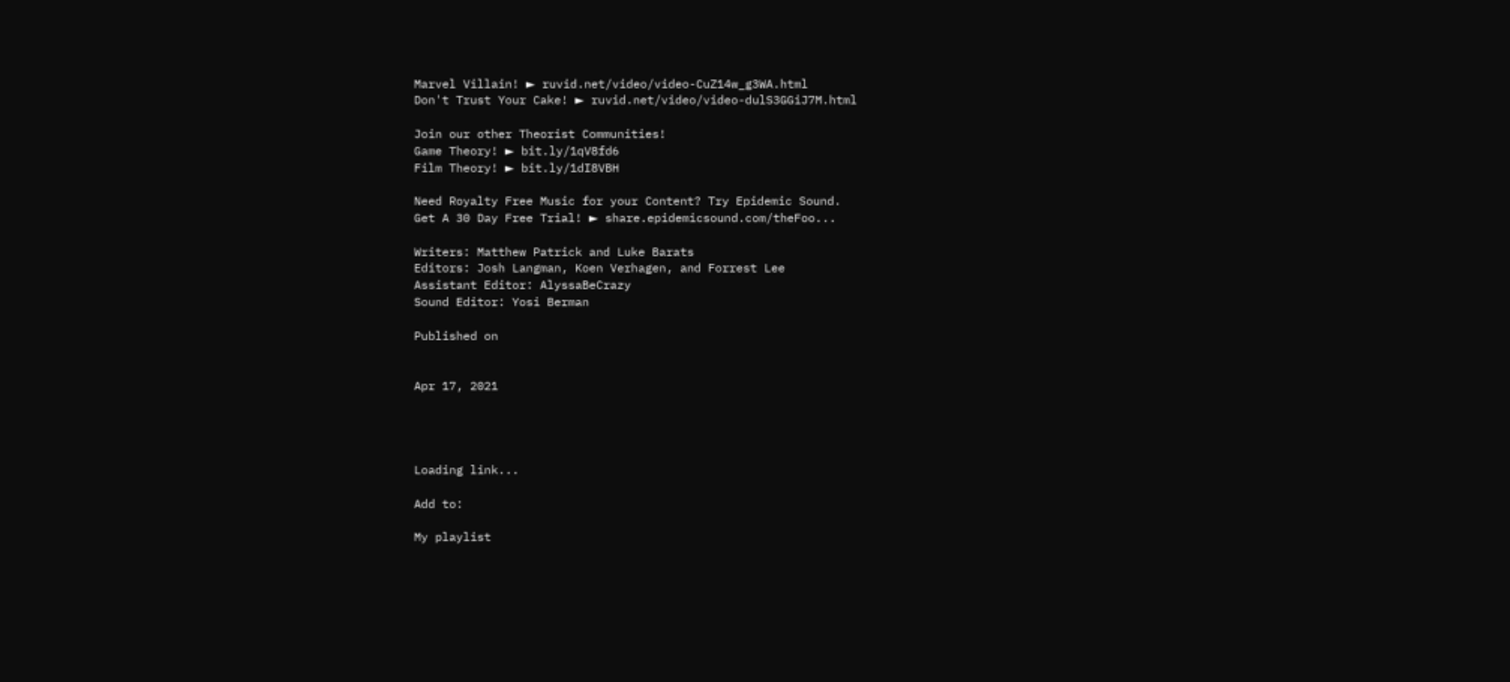Marvel Villain! ► ruvid.net/video/video-CuZ14w_g3WA.html
Don't Trust Your Cake! ► ruvid.net/video/video-dulS3GGiJ7M.html

Join our other Theorist Communities!
Game Theory! ► bit.ly/1qV8fd6
Film Theory! ► bit.ly/1dI8VBH

Need Royalty Free Music for your Content? Try Epidemic Sound.
Get A 30 Day Free Trial! ► share.epidemicsound.com/theFoo...

Writers: Matthew Patrick and Luke Barats
Editors: Josh Langman, Koen Verhagen, and Forrest Lee
Assistant Editor: AlyssaBeCrazy
Sound Editor: Yosi Berman

Published on


Apr 17, 2021




Loading link...

Add to:

My playlist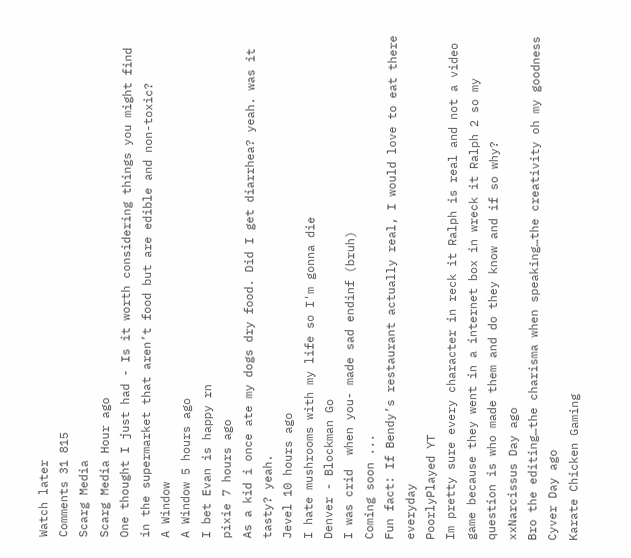Watch later
Comments 31 815
Scarg Media
Scarg Media Hour ago
One thought I just had - Is it worth considering things you might find in the supermarket that aren’t food but are edible and non-toxic?
A Window
A Window 5 hours ago
I bet Evan is happy rn
pixie 7 hours ago
As a kid i once ate my dogs dry food. Did I get diarrhea? yeah. was it tasty? yeah.
Jevel 10 hours ago
I hate mushrooms with my life so I'm gonna die
Denver - Blockman Go
I was crid  when you- made sad endinf (bruh)
Coming soon ...
Fun fact: If Bendy’s restaurant actually real, I would love to eat there everyday
PoorlyPlayed YT
Im pretty sure every character in reck it Ralph is real and not a video game because they went in a internet box in wreck it Ralph 2 so my question is who made them and do they know and if so why?
xxNarcissus Day ago
Bro the editing…the charisma when speaking…the creativity oh my goodness
Cyver Day ago
Karate Chicken Gaming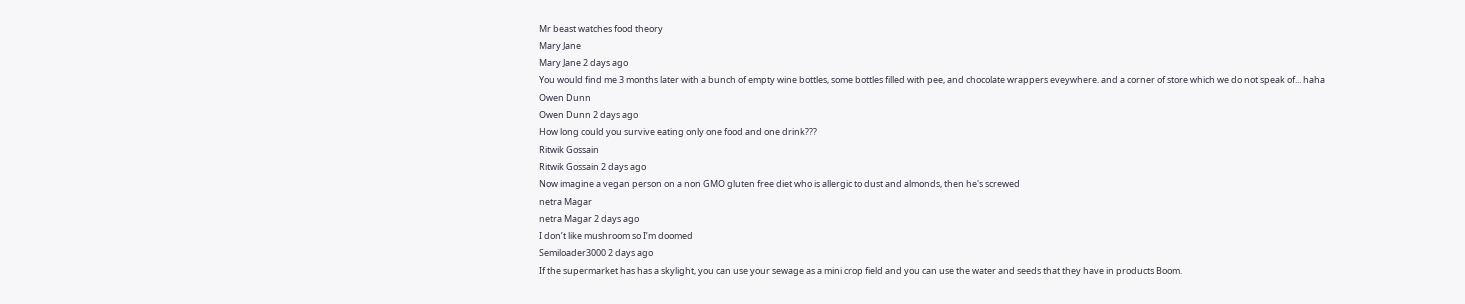Mr beast watches food theory
Mary Jane
Mary Jane 2 days ago
You would find me 3 months later with a bunch of empty wine bottles, some bottles filled with pee, and chocolate wrappers eveywhere. and a corner of store which we do not speak of... haha
Owen Dunn
Owen Dunn 2 days ago
How long could you survive eating only one food and one drink???
Ritwik Gossain
Ritwik Gossain 2 days ago
Now imagine a vegan person on a non GMO gluten free diet who is allergic to dust and almonds, then he's screwed
netra Magar
netra Magar 2 days ago
I don’t like mushroom so I’m doomed
Semiloader3000 2 days ago
If the supermarket has has a skylight, you can use your sewage as a mini crop field and you can use the water and seeds that they have in products Boom.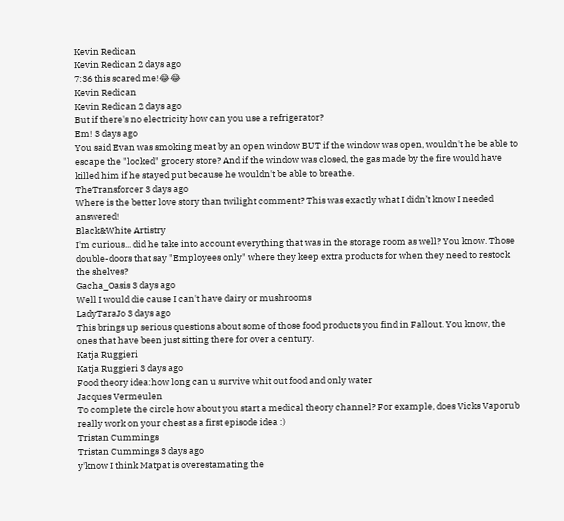Kevin Redican
Kevin Redican 2 days ago
7:36 this scared me!😂😂
Kevin Redican
Kevin Redican 2 days ago
But if there's no electricity how can you use a refrigerator?
Em! 3 days ago
You said Evan was smoking meat by an open window BUT if the window was open, wouldn't he be able to escape the "locked" grocery store? And if the window was closed, the gas made by the fire would have killed him if he stayed put because he wouldn't be able to breathe.
TheTransforcer 3 days ago
Where is the better love story than twilight comment? This was exactly what I didn’t know I needed answered!
Black&White Artistry
I'm curious... did he take into account everything that was in the storage room as well? You know. Those double-doors that say "Employees only" where they keep extra products for when they need to restock the shelves?
Gacha_Oasis 3 days ago
Well I would die cause I can't have dairy or mushrooms
LadyTaraJo 3 days ago
This brings up serious questions about some of those food products you find in Fallout. You know, the ones that have been just sitting there for over a century.
Katja Ruggieri
Katja Ruggieri 3 days ago
Food theory idea:how long can u survive whit out food and only water
Jacques Vermeulen
To complete the circle how about you start a medical theory channel? For example, does Vicks Vaporub really work on your chest as a first episode idea :)
Tristan Cummings
Tristan Cummings 3 days ago
y'know I think Matpat is overestamating the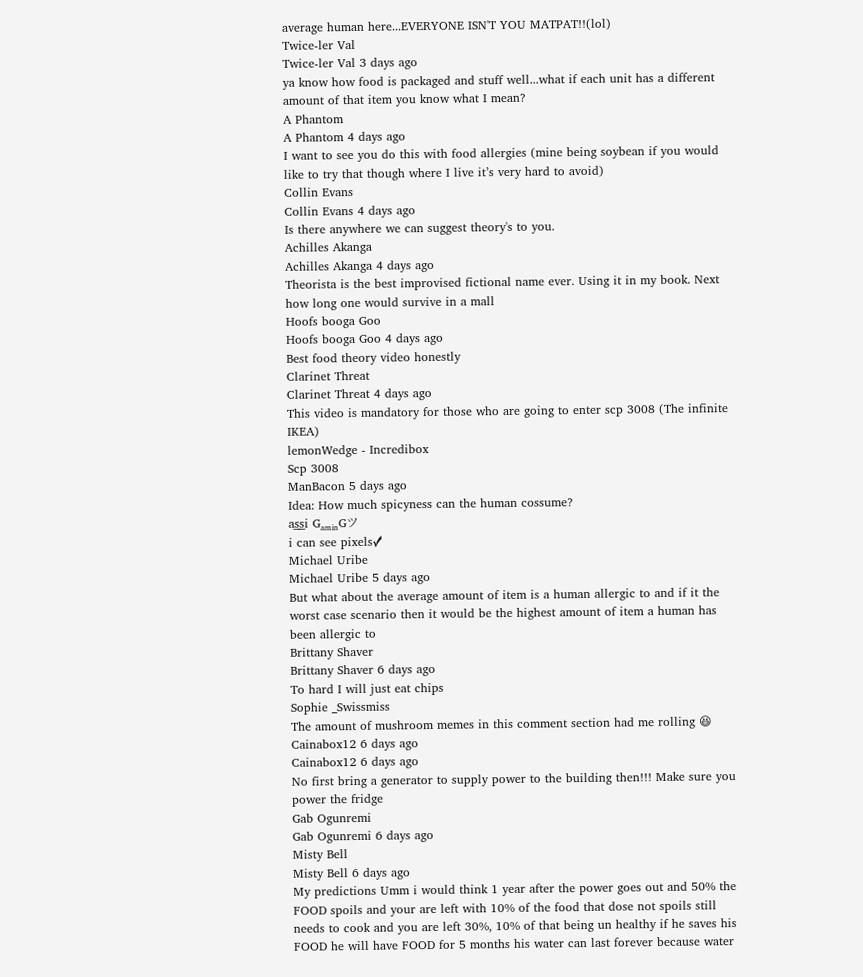average human here...EVERYONE ISN'T YOU MATPAT!!(lol)
Twice-ler Val
Twice-ler Val 3 days ago
ya know how food is packaged and stuff well...what if each unit has a different amount of that item you know what I mean?
A Phantom
A Phantom 4 days ago
I want to see you do this with food allergies (mine being soybean if you would like to try that though where I live it’s very hard to avoid)
Collin Evans
Collin Evans 4 days ago
Is there anywhere we can suggest theory's to you.
Achilles Akanga
Achilles Akanga 4 days ago
Theorista is the best improvised fictional name ever. Using it in my book. Next how long one would survive in a mall
Hoofs booga Goo
Hoofs booga Goo 4 days ago
Best food theory video honestly
Clarinet Threat
Clarinet Threat 4 days ago
This video is mandatory for those who are going to enter scp 3008 (The infinite IKEA)
lemonWedge - Incredibox
Scp 3008
ManBacon 5 days ago
Idea: How much spicyness can the human cossume?
as̲s̲i GₐₘᵢₙGツ
i can see pixels✓
Michael Uribe
Michael Uribe 5 days ago
But what about the average amount of item is a human allergic to and if it the worst case scenario then it would be the highest amount of item a human has been allergic to
Brittany Shaver
Brittany Shaver 6 days ago
To hard I will just eat chips
Sophie _Swissmiss
The amount of mushroom memes in this comment section had me rolling 😆
Cainabox12 6 days ago
Cainabox12 6 days ago
No first bring a generator to supply power to the building then!!! Make sure you power the fridge
Gab Ogunremi
Gab Ogunremi 6 days ago
Misty Bell
Misty Bell 6 days ago
My predictions Umm i would think 1 year after the power goes out and 50% the FOOD spoils and your are left with 10% of the food that dose not spoils still needs to cook and you are left 30%, 10% of that being un healthy if he saves his FOOD he will have FOOD for 5 months his water can last forever because water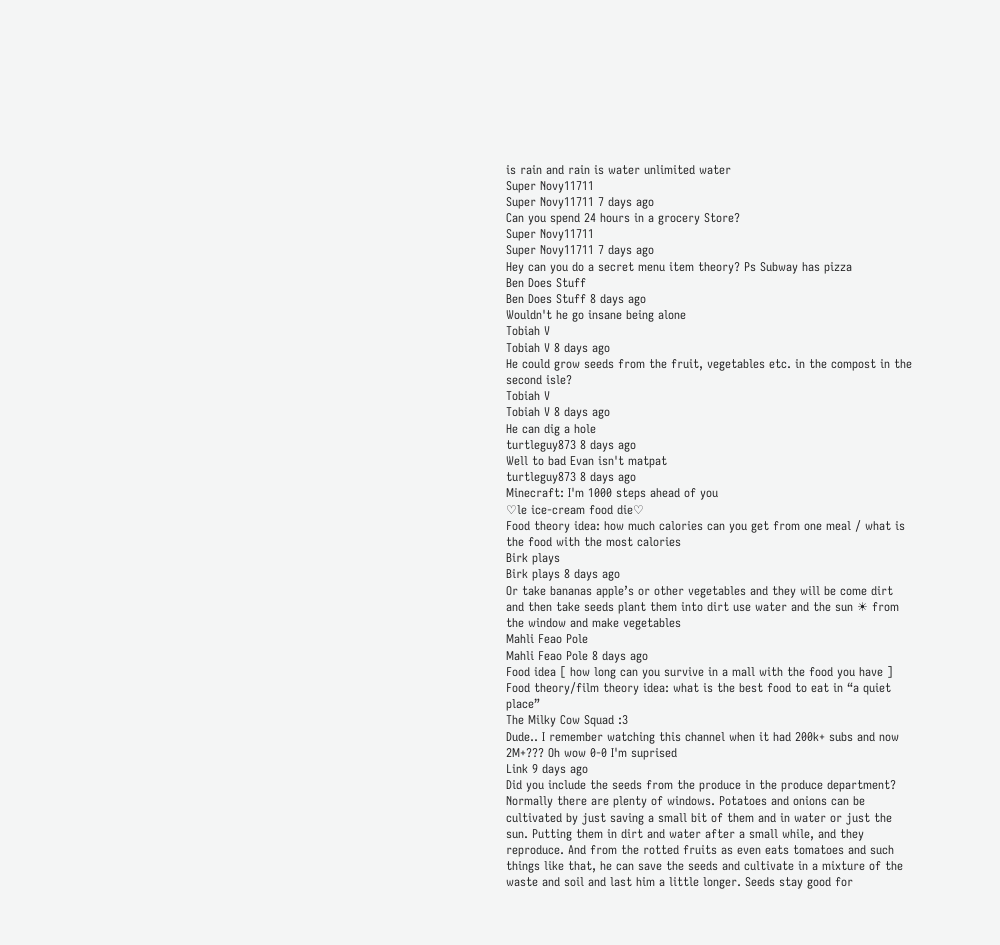is rain and rain is water unlimited water
Super Novy11711
Super Novy11711 7 days ago
Can you spend 24 hours in a grocery Store?
Super Novy11711
Super Novy11711 7 days ago
Hey can you do a secret menu item theory? Ps Subway has pizza
Ben Does Stuff
Ben Does Stuff 8 days ago
Wouldn't he go insane being alone
Tobiah V
Tobiah V 8 days ago
He could grow seeds from the fruit, vegetables etc. in the compost in the second isle?
Tobiah V
Tobiah V 8 days ago
He can dig a hole
turtleguy873 8 days ago
Well to bad Evan isn't matpat
turtleguy873 8 days ago
Minecraft: I'm 1000 steps ahead of you
♡le ice-cream food die♡
Food theory idea: how much calories can you get from one meal / what is the food with the most calories
Birk plays
Birk plays 8 days ago
Or take bananas apple’s or other vegetables and they will be come dirt and then take seeds plant them into dirt use water and the sun ☀ from the window and make vegetables
Mahli Feao Pole
Mahli Feao Pole 8 days ago
Food idea [ how long can you survive in a mall with the food you have ]
Food theory/film theory idea: what is the best food to eat in “a quiet place”
The Milky Cow Squad :3
Dude.. I remember watching this channel when it had 200k+ subs and now 2M+??? Oh wow 0-0 I'm suprised
Link 9 days ago
Did you include the seeds from the produce in the produce department? Normally there are plenty of windows. Potatoes and onions can be cultivated by just saving a small bit of them and in water or just the sun. Putting them in dirt and water after a small while, and they reproduce. And from the rotted fruits as even eats tomatoes and such things like that, he can save the seeds and cultivate in a mixture of the waste and soil and last him a little longer. Seeds stay good for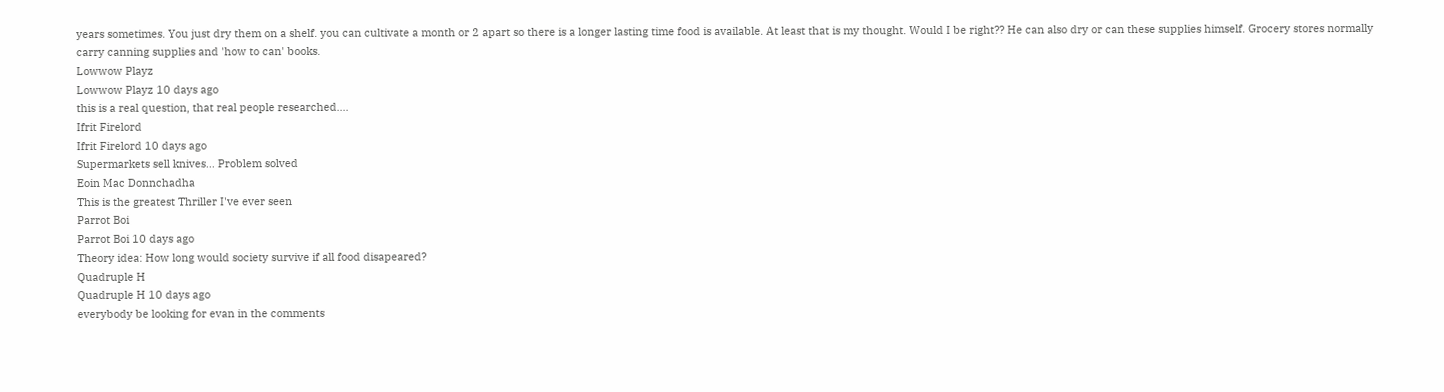years sometimes. You just dry them on a shelf. you can cultivate a month or 2 apart so there is a longer lasting time food is available. At least that is my thought. Would I be right?? He can also dry or can these supplies himself. Grocery stores normally carry canning supplies and 'how to can' books.
Lowwow Playz
Lowwow Playz 10 days ago
this is a real question, that real people researched....
Ifrit Firelord
Ifrit Firelord 10 days ago
Supermarkets sell knives... Problem solved
Eoin Mac Donnchadha
This is the greatest Thriller I've ever seen
Parrot Boi
Parrot Boi 10 days ago
Theory idea: How long would society survive if all food disapeared?
Quadruple H
Quadruple H 10 days ago
everybody be looking for evan in the comments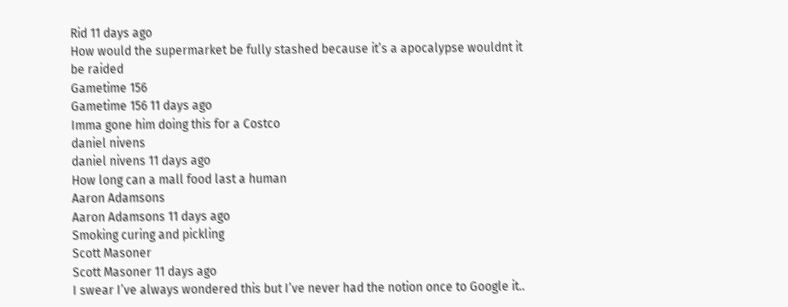Rid 11 days ago
How would the supermarket be fully stashed because it’s a apocalypse wouldnt it be raided
Gametime 156
Gametime 156 11 days ago
Imma gone him doing this for a Costco
daniel nivens
daniel nivens 11 days ago
How long can a mall food last a human
Aaron Adamsons
Aaron Adamsons 11 days ago
Smoking curing and pickling
Scott Masoner
Scott Masoner 11 days ago
I swear I’ve always wondered this but I’ve never had the notion once to Google it..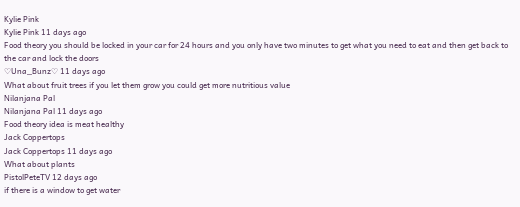Kylie Pink
Kylie Pink 11 days ago
Food theory you should be locked in your car for 24 hours and you only have two minutes to get what you need to eat and then get back to the car and lock the doors
♡Una_Bunz♡ 11 days ago
What about fruit trees if you let them grow you could get more nutritious value
Nilanjana Pal
Nilanjana Pal 11 days ago
Food theory idea is meat healthy
Jack Coppertops
Jack Coppertops 11 days ago
What about plants
PistolPeteTV 12 days ago
if there is a window to get water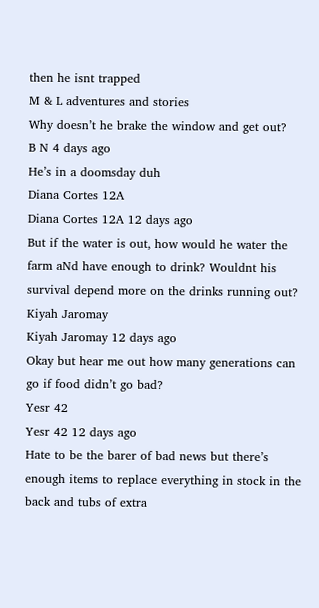then he isnt trapped
M & L adventures and stories
Why doesn’t he brake the window and get out?
B N 4 days ago
He’s in a doomsday duh
Diana Cortes 12A
Diana Cortes 12A 12 days ago
But if the water is out, how would he water the farm aNd have enough to drink? Wouldnt his survival depend more on the drinks running out?
Kiyah Jaromay
Kiyah Jaromay 12 days ago
Okay but hear me out how many generations can go if food didn’t go bad?
Yesr 42
Yesr 42 12 days ago
Hate to be the barer of bad news but there’s enough items to replace everything in stock in the back and tubs of extra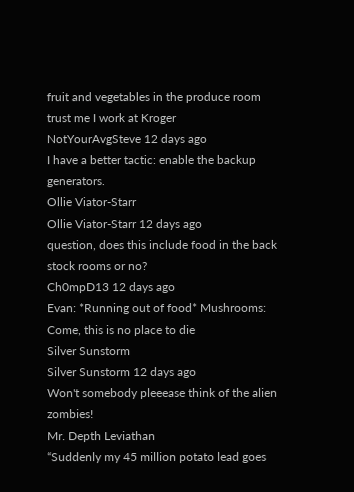fruit and vegetables in the produce room trust me I work at Kroger
NotYourAvgSteve 12 days ago
I have a better tactic: enable the backup generators.
Ollie Viator-Starr
Ollie Viator-Starr 12 days ago
question, does this include food in the back stock rooms or no?
Ch0mpD13 12 days ago
Evan: *Running out of food* Mushrooms: Come, this is no place to die
Silver Sunstorm
Silver Sunstorm 12 days ago
Won't somebody pleeease think of the alien zombies!
Mr. Depth Leviathan
“Suddenly my 45 million potato lead goes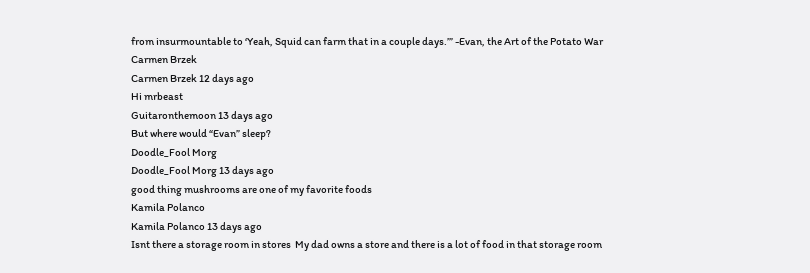from insurmountable to ‘Yeah, Squid can farm that in a couple days.’” -Evan, the Art of the Potato War
Carmen Brzek
Carmen Brzek 12 days ago
Hi mrbeast
Guitaronthemoon 13 days ago
But where would “Evan” sleep?
Doodle_Fool Morg
Doodle_Fool Morg 13 days ago
good thing mushrooms are one of my favorite foods
Kamila Polanco
Kamila Polanco 13 days ago
Isnt there a storage room in stores  My dad owns a store and there is a lot of food in that storage room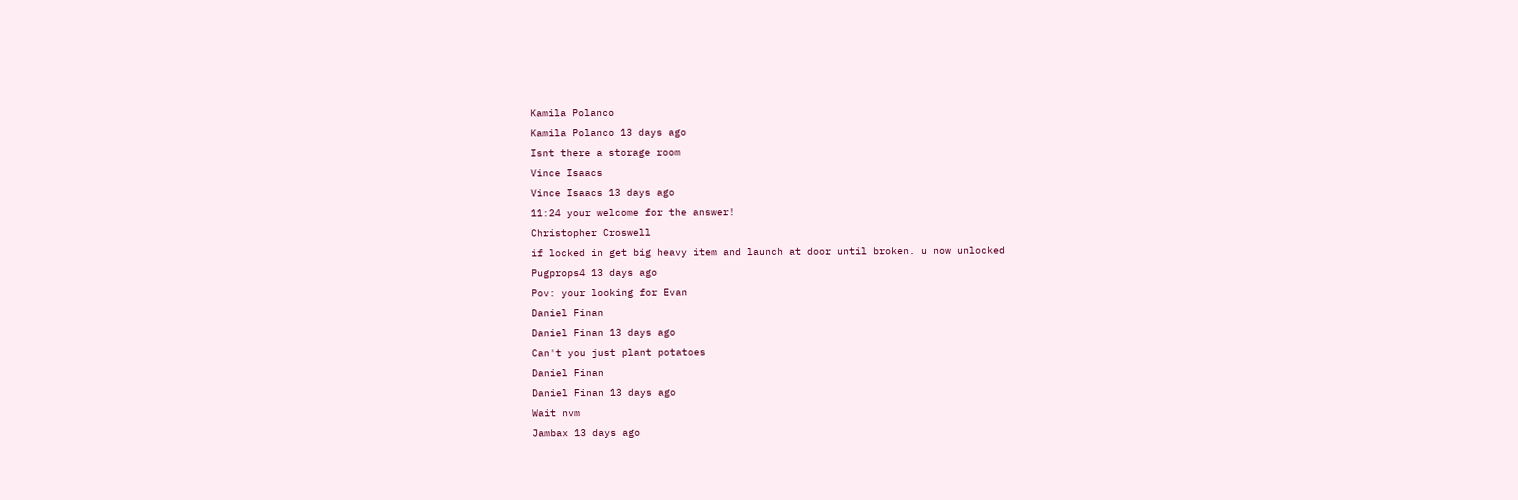Kamila Polanco
Kamila Polanco 13 days ago
Isnt there a storage room
Vince Isaacs
Vince Isaacs 13 days ago
11:24 your welcome for the answer!
Christopher Croswell
if locked in get big heavy item and launch at door until broken. u now unlocked
Pugprops4 13 days ago
Pov: your looking for Evan
Daniel Finan
Daniel Finan 13 days ago
Can't you just plant potatoes
Daniel Finan
Daniel Finan 13 days ago
Wait nvm
Jambax 13 days ago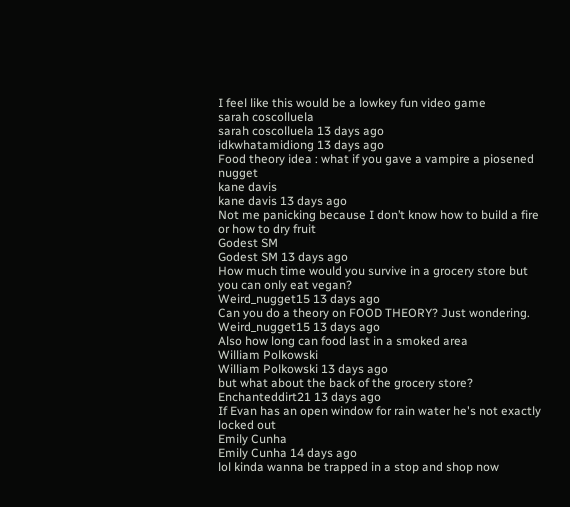I feel like this would be a lowkey fun video game
sarah coscolluela
sarah coscolluela 13 days ago
idkwhatamidiong 13 days ago
Food theory idea : what if you gave a vampire a piosened nugget
kane davis
kane davis 13 days ago
Not me panicking because I don’t know how to build a fire or how to dry fruit
Godest SM
Godest SM 13 days ago
How much time would you survive in a grocery store but you can only eat vegan?
Weird_nugget15 13 days ago
Can you do a theory on FOOD THEORY? Just wondering.
Weird_nugget15 13 days ago
Also how long can food last in a smoked area
William Polkowski
William Polkowski 13 days ago
but what about the back of the grocery store?
Enchanteddirt21 13 days ago
If Evan has an open window for rain water he's not exactly locked out
Emily Cunha
Emily Cunha 14 days ago
lol kinda wanna be trapped in a stop and shop now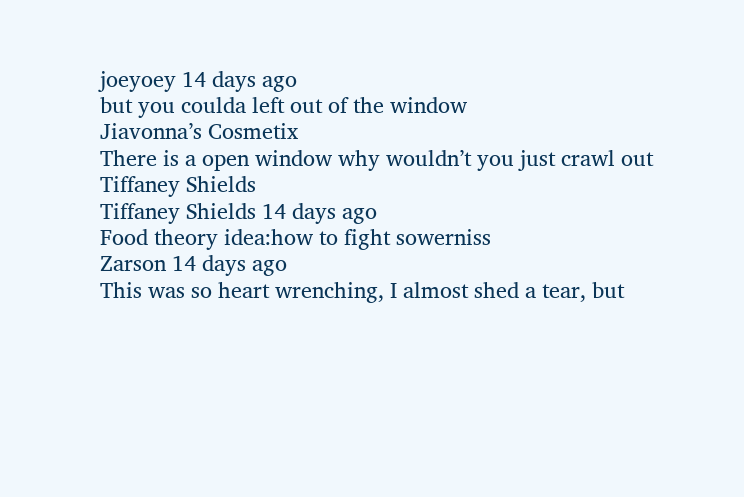joeyoey 14 days ago
but you coulda left out of the window
Jiavonna’s Cosmetix
There is a open window why wouldn’t you just crawl out
Tiffaney Shields
Tiffaney Shields 14 days ago
Food theory idea:how to fight sowerniss
Zarson 14 days ago
This was so heart wrenching, I almost shed a tear, but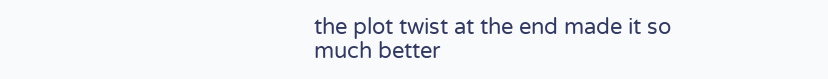the plot twist at the end made it so much better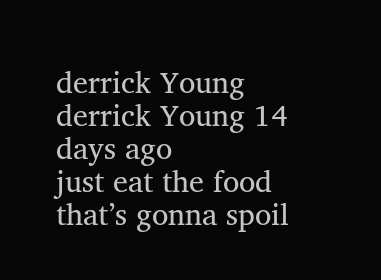derrick Young
derrick Young 14 days ago
just eat the food that’s gonna spoil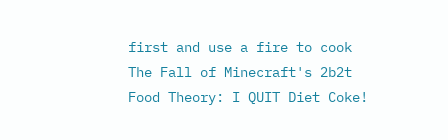first and use a fire to cook
The Fall of Minecraft's 2b2t
Food Theory: I QUIT Diet Coke!